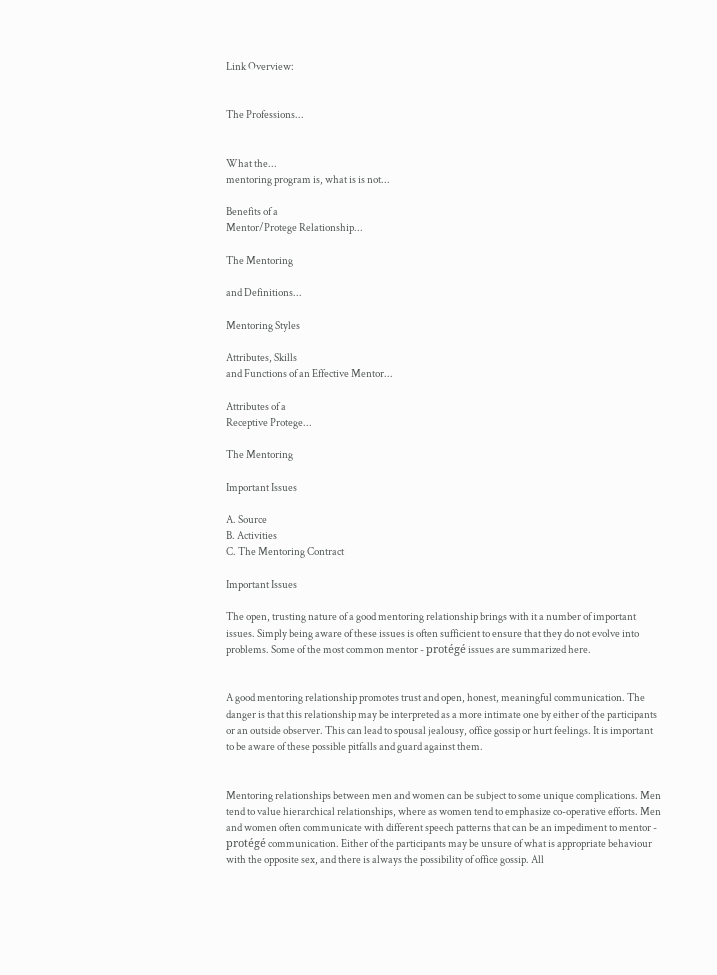Link Overview:


The Professions...


What the...
mentoring program is, what is is not...

Benefits of a
Mentor/Protege Relationship...

The Mentoring

and Definitions...

Mentoring Styles

Attributes, Skills
and Functions of an Effective Mentor...

Attributes of a
Receptive Protege...

The Mentoring

Important Issues

A. Source
B. Activities
C. The Mentoring Contract

Important Issues

The open, trusting nature of a good mentoring relationship brings with it a number of important issues. Simply being aware of these issues is often sufficient to ensure that they do not evolve into problems. Some of the most common mentor - protégé issues are summarized here.


A good mentoring relationship promotes trust and open, honest, meaningful communication. The danger is that this relationship may be interpreted as a more intimate one by either of the participants or an outside observer. This can lead to spousal jealousy, office gossip or hurt feelings. It is important to be aware of these possible pitfalls and guard against them.


Mentoring relationships between men and women can be subject to some unique complications. Men tend to value hierarchical relationships, where as women tend to emphasize co-operative efforts. Men and women often communicate with different speech patterns that can be an impediment to mentor - protégé communication. Either of the participants may be unsure of what is appropriate behaviour with the opposite sex, and there is always the possibility of office gossip. All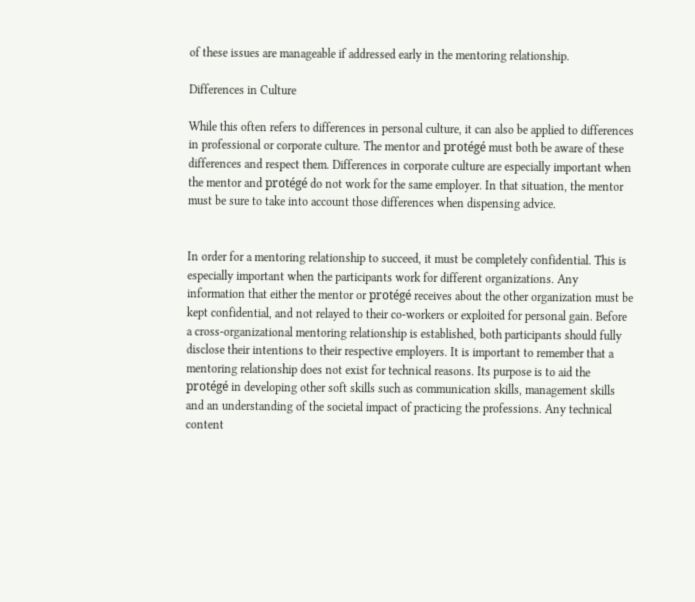of these issues are manageable if addressed early in the mentoring relationship.

Differences in Culture

While this often refers to differences in personal culture, it can also be applied to differences in professional or corporate culture. The mentor and protégé must both be aware of these differences and respect them. Differences in corporate culture are especially important when the mentor and protégé do not work for the same employer. In that situation, the mentor must be sure to take into account those differences when dispensing advice.


In order for a mentoring relationship to succeed, it must be completely confidential. This is especially important when the participants work for different organizations. Any information that either the mentor or protégé receives about the other organization must be kept confidential, and not relayed to their co-workers or exploited for personal gain. Before a cross-organizational mentoring relationship is established, both participants should fully disclose their intentions to their respective employers. It is important to remember that a mentoring relationship does not exist for technical reasons. Its purpose is to aid the protégé in developing other soft skills such as communication skills, management skills and an understanding of the societal impact of practicing the professions. Any technical content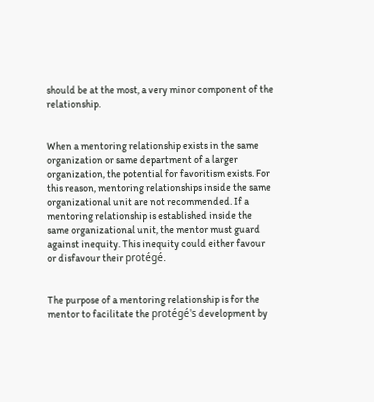should be at the most, a very minor component of the relationship.


When a mentoring relationship exists in the same organization or same department of a larger organization, the potential for favoritism exists. For this reason, mentoring relationships inside the same organizational unit are not recommended. If a mentoring relationship is established inside the same organizational unit, the mentor must guard against inequity. This inequity could either favour or disfavour their protégé.


The purpose of a mentoring relationship is for the mentor to facilitate the protégé's development by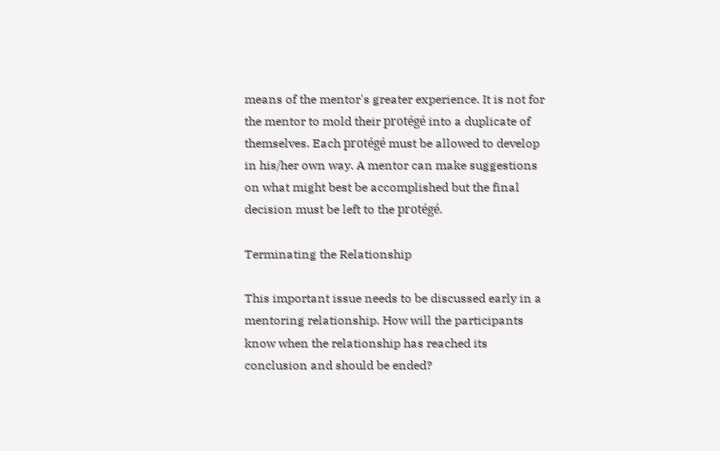means of the mentor's greater experience. It is not for the mentor to mold their protégé into a duplicate of themselves. Each protégé must be allowed to develop in his/her own way. A mentor can make suggestions on what might best be accomplished but the final decision must be left to the protégé.

Terminating the Relationship

This important issue needs to be discussed early in a mentoring relationship. How will the participants know when the relationship has reached its conclusion and should be ended?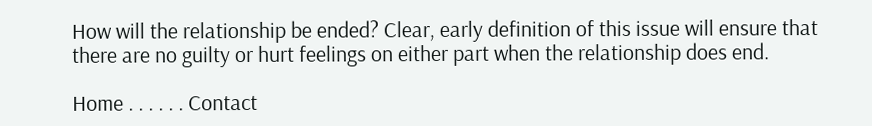How will the relationship be ended? Clear, early definition of this issue will ensure that there are no guilty or hurt feelings on either part when the relationship does end.

Home . . . . . . Contact